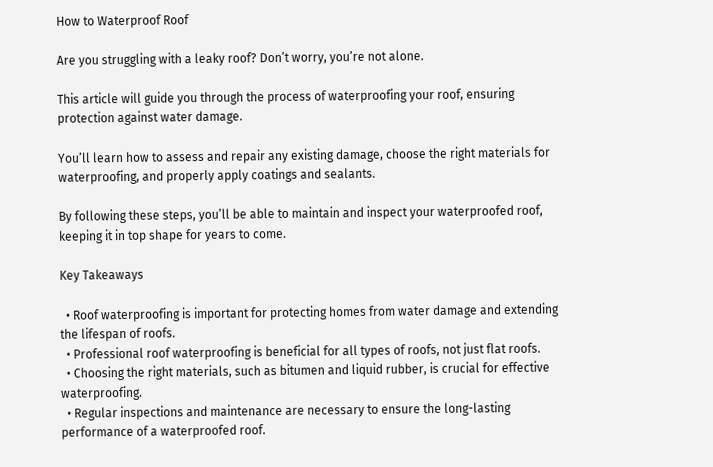How to Waterproof Roof

Are you struggling with a leaky roof? Don’t worry, you’re not alone.

This article will guide you through the process of waterproofing your roof, ensuring protection against water damage.

You’ll learn how to assess and repair any existing damage, choose the right materials for waterproofing, and properly apply coatings and sealants.

By following these steps, you’ll be able to maintain and inspect your waterproofed roof, keeping it in top shape for years to come.

Key Takeaways

  • Roof waterproofing is important for protecting homes from water damage and extending the lifespan of roofs.
  • Professional roof waterproofing is beneficial for all types of roofs, not just flat roofs.
  • Choosing the right materials, such as bitumen and liquid rubber, is crucial for effective waterproofing.
  • Regular inspections and maintenance are necessary to ensure the long-lasting performance of a waterproofed roof.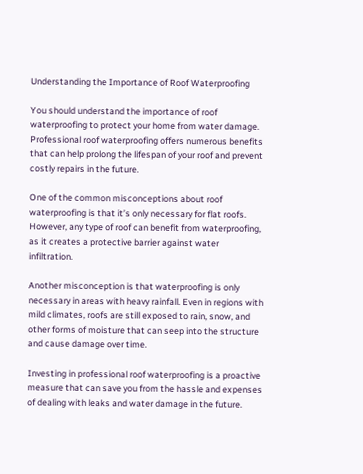Understanding the Importance of Roof Waterproofing

You should understand the importance of roof waterproofing to protect your home from water damage. Professional roof waterproofing offers numerous benefits that can help prolong the lifespan of your roof and prevent costly repairs in the future.

One of the common misconceptions about roof waterproofing is that it’s only necessary for flat roofs. However, any type of roof can benefit from waterproofing, as it creates a protective barrier against water infiltration.

Another misconception is that waterproofing is only necessary in areas with heavy rainfall. Even in regions with mild climates, roofs are still exposed to rain, snow, and other forms of moisture that can seep into the structure and cause damage over time.

Investing in professional roof waterproofing is a proactive measure that can save you from the hassle and expenses of dealing with leaks and water damage in the future.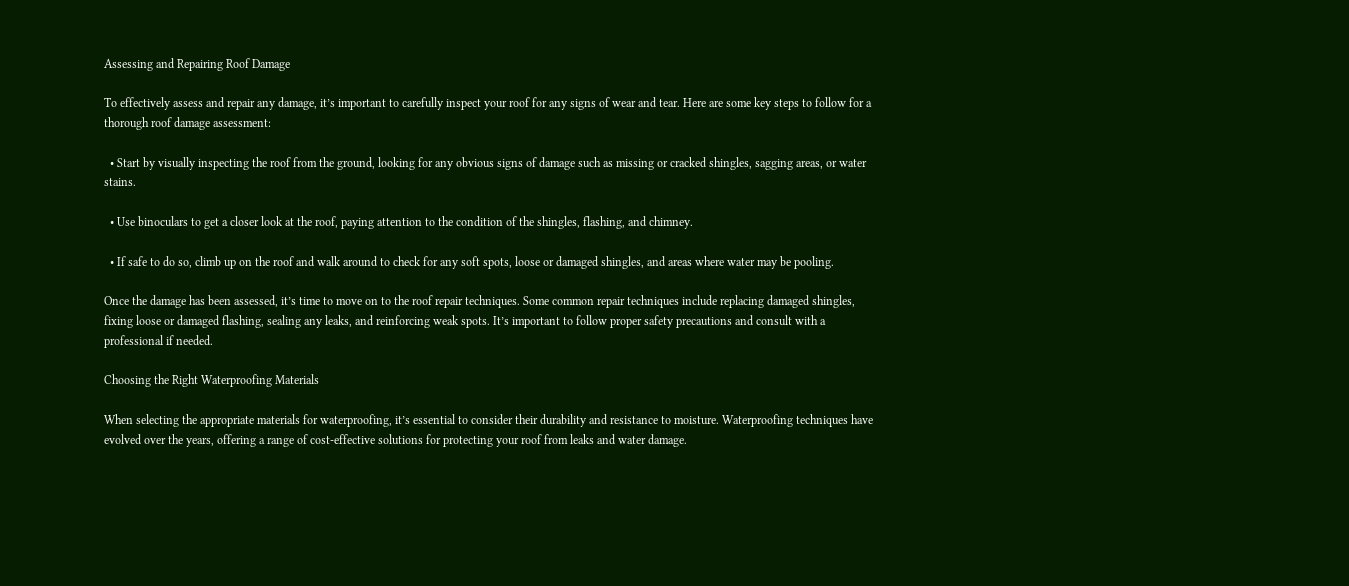Assessing and Repairing Roof Damage

To effectively assess and repair any damage, it’s important to carefully inspect your roof for any signs of wear and tear. Here are some key steps to follow for a thorough roof damage assessment:

  • Start by visually inspecting the roof from the ground, looking for any obvious signs of damage such as missing or cracked shingles, sagging areas, or water stains.

  • Use binoculars to get a closer look at the roof, paying attention to the condition of the shingles, flashing, and chimney.

  • If safe to do so, climb up on the roof and walk around to check for any soft spots, loose or damaged shingles, and areas where water may be pooling.

Once the damage has been assessed, it’s time to move on to the roof repair techniques. Some common repair techniques include replacing damaged shingles, fixing loose or damaged flashing, sealing any leaks, and reinforcing weak spots. It’s important to follow proper safety precautions and consult with a professional if needed.

Choosing the Right Waterproofing Materials

When selecting the appropriate materials for waterproofing, it’s essential to consider their durability and resistance to moisture. Waterproofing techniques have evolved over the years, offering a range of cost-effective solutions for protecting your roof from leaks and water damage.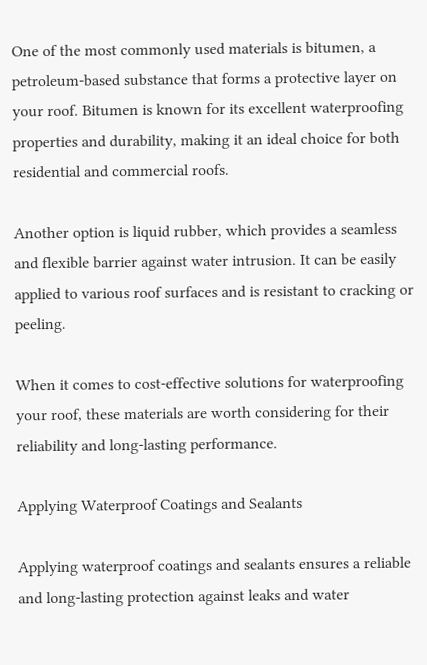One of the most commonly used materials is bitumen, a petroleum-based substance that forms a protective layer on your roof. Bitumen is known for its excellent waterproofing properties and durability, making it an ideal choice for both residential and commercial roofs.

Another option is liquid rubber, which provides a seamless and flexible barrier against water intrusion. It can be easily applied to various roof surfaces and is resistant to cracking or peeling.

When it comes to cost-effective solutions for waterproofing your roof, these materials are worth considering for their reliability and long-lasting performance.

Applying Waterproof Coatings and Sealants

Applying waterproof coatings and sealants ensures a reliable and long-lasting protection against leaks and water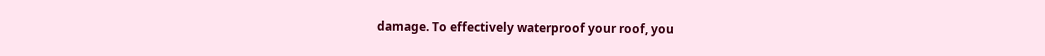damage. To effectively waterproof your roof, you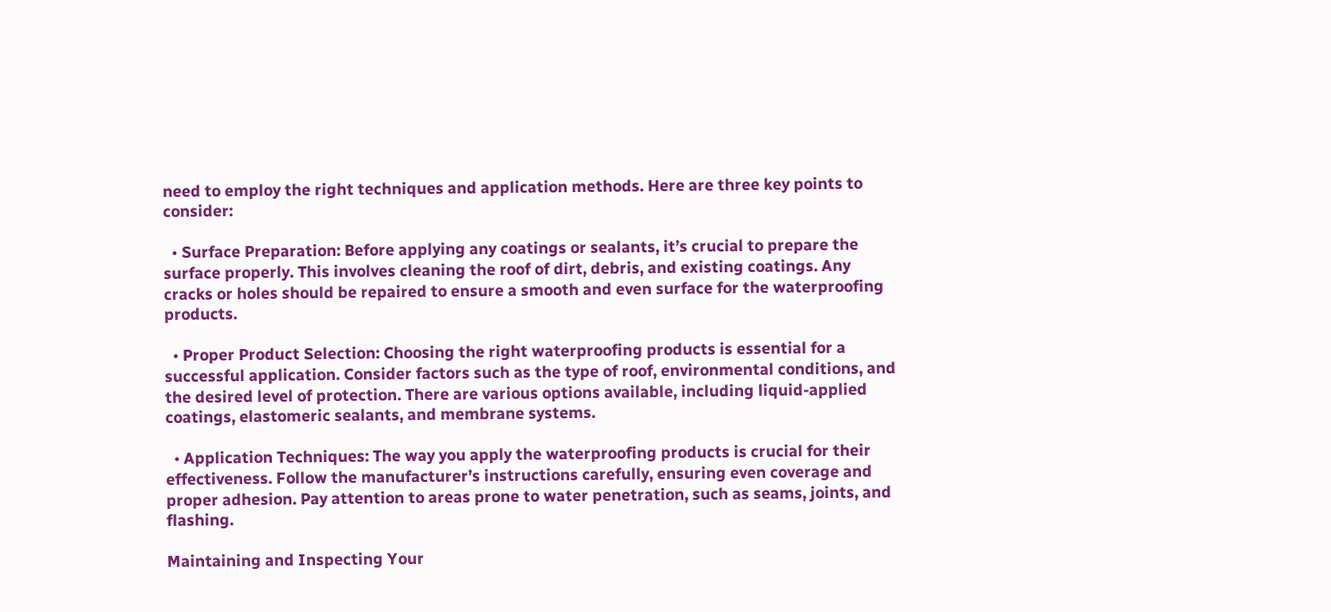need to employ the right techniques and application methods. Here are three key points to consider:

  • Surface Preparation: Before applying any coatings or sealants, it’s crucial to prepare the surface properly. This involves cleaning the roof of dirt, debris, and existing coatings. Any cracks or holes should be repaired to ensure a smooth and even surface for the waterproofing products.

  • Proper Product Selection: Choosing the right waterproofing products is essential for a successful application. Consider factors such as the type of roof, environmental conditions, and the desired level of protection. There are various options available, including liquid-applied coatings, elastomeric sealants, and membrane systems.

  • Application Techniques: The way you apply the waterproofing products is crucial for their effectiveness. Follow the manufacturer’s instructions carefully, ensuring even coverage and proper adhesion. Pay attention to areas prone to water penetration, such as seams, joints, and flashing.

Maintaining and Inspecting Your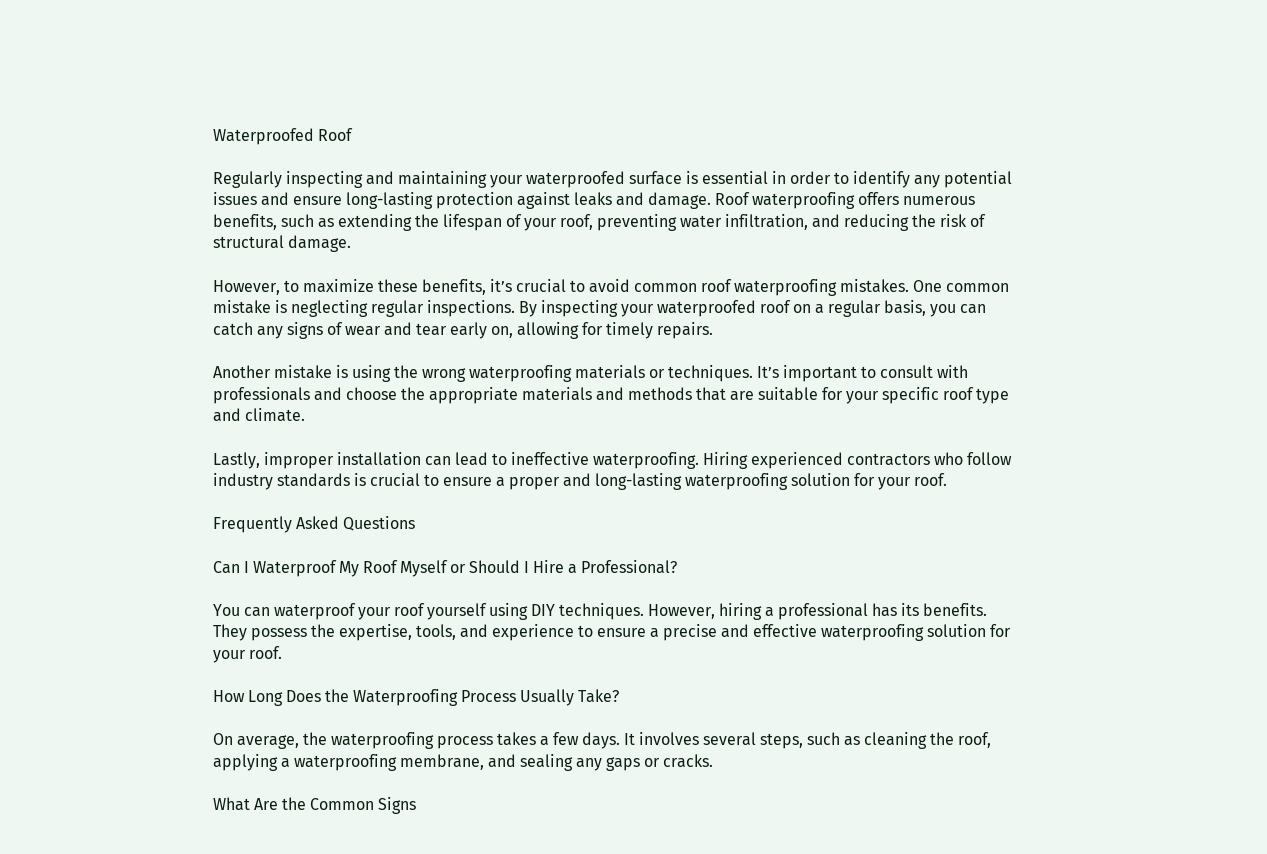Waterproofed Roof

Regularly inspecting and maintaining your waterproofed surface is essential in order to identify any potential issues and ensure long-lasting protection against leaks and damage. Roof waterproofing offers numerous benefits, such as extending the lifespan of your roof, preventing water infiltration, and reducing the risk of structural damage.

However, to maximize these benefits, it’s crucial to avoid common roof waterproofing mistakes. One common mistake is neglecting regular inspections. By inspecting your waterproofed roof on a regular basis, you can catch any signs of wear and tear early on, allowing for timely repairs.

Another mistake is using the wrong waterproofing materials or techniques. It’s important to consult with professionals and choose the appropriate materials and methods that are suitable for your specific roof type and climate.

Lastly, improper installation can lead to ineffective waterproofing. Hiring experienced contractors who follow industry standards is crucial to ensure a proper and long-lasting waterproofing solution for your roof.

Frequently Asked Questions

Can I Waterproof My Roof Myself or Should I Hire a Professional?

You can waterproof your roof yourself using DIY techniques. However, hiring a professional has its benefits. They possess the expertise, tools, and experience to ensure a precise and effective waterproofing solution for your roof.

How Long Does the Waterproofing Process Usually Take?

On average, the waterproofing process takes a few days. It involves several steps, such as cleaning the roof, applying a waterproofing membrane, and sealing any gaps or cracks.

What Are the Common Signs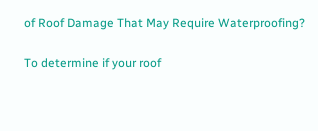of Roof Damage That May Require Waterproofing?

To determine if your roof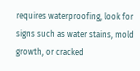requires waterproofing, look for signs such as water stains, mold growth, or cracked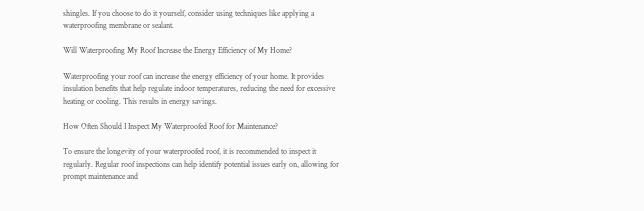shingles. If you choose to do it yourself, consider using techniques like applying a waterproofing membrane or sealant.

Will Waterproofing My Roof Increase the Energy Efficiency of My Home?

Waterproofing your roof can increase the energy efficiency of your home. It provides insulation benefits that help regulate indoor temperatures, reducing the need for excessive heating or cooling. This results in energy savings.

How Often Should I Inspect My Waterproofed Roof for Maintenance?

To ensure the longevity of your waterproofed roof, it is recommended to inspect it regularly. Regular roof inspections can help identify potential issues early on, allowing for prompt maintenance and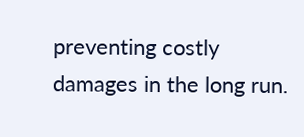preventing costly damages in the long run.